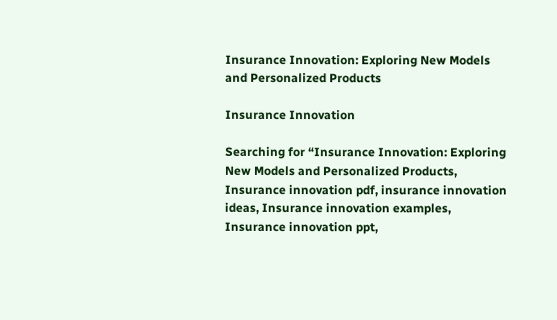Insurance Innovation: Exploring New Models and Personalized Products

Insurance Innovation

Searching for “Insurance Innovation: Exploring New Models and Personalized Products, Insurance innovation pdf, insurance innovation ideas, Insurance innovation examples, Insurance innovation ppt,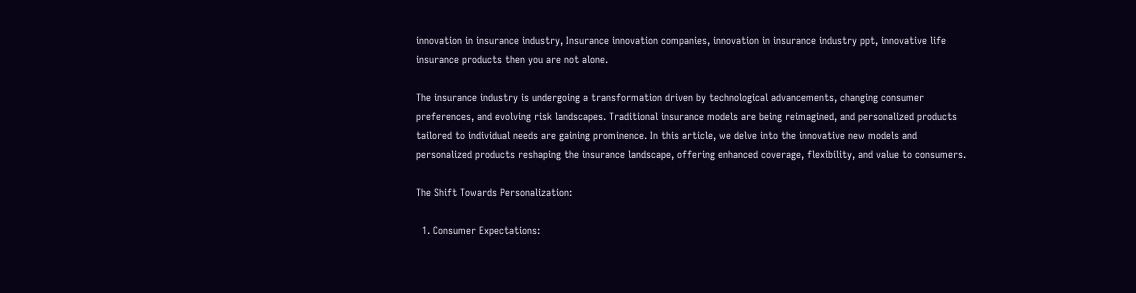innovation in insurance industry, Insurance innovation companies, innovation in insurance industry ppt, innovative life insurance products then you are not alone.

The insurance industry is undergoing a transformation driven by technological advancements, changing consumer preferences, and evolving risk landscapes. Traditional insurance models are being reimagined, and personalized products tailored to individual needs are gaining prominence. In this article, we delve into the innovative new models and personalized products reshaping the insurance landscape, offering enhanced coverage, flexibility, and value to consumers.

The Shift Towards Personalization:

  1. Consumer Expectations: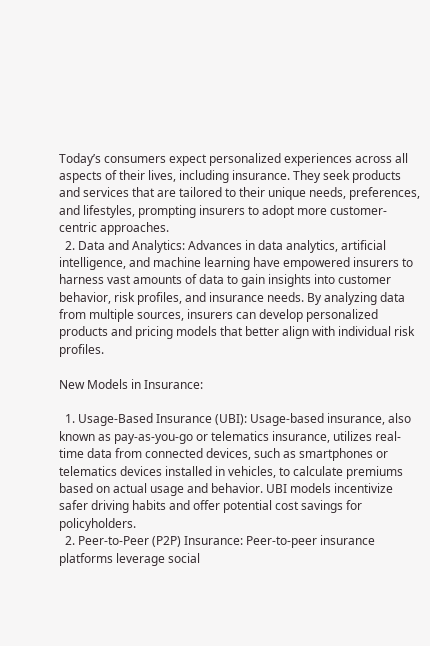Today’s consumers expect personalized experiences across all aspects of their lives, including insurance. They seek products and services that are tailored to their unique needs, preferences, and lifestyles, prompting insurers to adopt more customer-centric approaches.
  2. Data and Analytics: Advances in data analytics, artificial intelligence, and machine learning have empowered insurers to harness vast amounts of data to gain insights into customer behavior, risk profiles, and insurance needs. By analyzing data from multiple sources, insurers can develop personalized products and pricing models that better align with individual risk profiles.

New Models in Insurance:

  1. Usage-Based Insurance (UBI): Usage-based insurance, also known as pay-as-you-go or telematics insurance, utilizes real-time data from connected devices, such as smartphones or telematics devices installed in vehicles, to calculate premiums based on actual usage and behavior. UBI models incentivize safer driving habits and offer potential cost savings for policyholders.
  2. Peer-to-Peer (P2P) Insurance: Peer-to-peer insurance platforms leverage social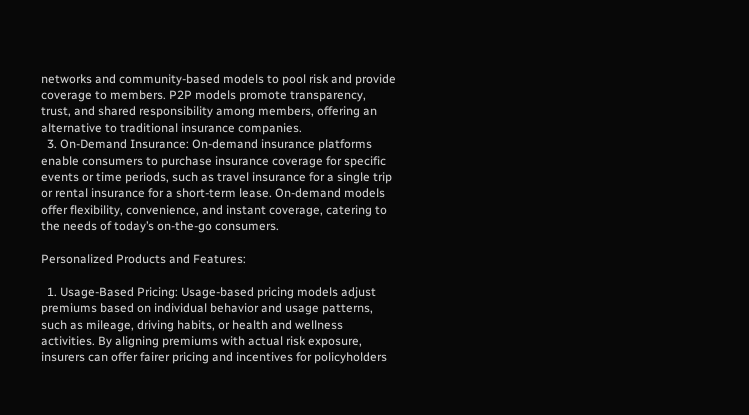networks and community-based models to pool risk and provide coverage to members. P2P models promote transparency, trust, and shared responsibility among members, offering an alternative to traditional insurance companies.
  3. On-Demand Insurance: On-demand insurance platforms enable consumers to purchase insurance coverage for specific events or time periods, such as travel insurance for a single trip or rental insurance for a short-term lease. On-demand models offer flexibility, convenience, and instant coverage, catering to the needs of today’s on-the-go consumers.

Personalized Products and Features:

  1. Usage-Based Pricing: Usage-based pricing models adjust premiums based on individual behavior and usage patterns, such as mileage, driving habits, or health and wellness activities. By aligning premiums with actual risk exposure, insurers can offer fairer pricing and incentives for policyholders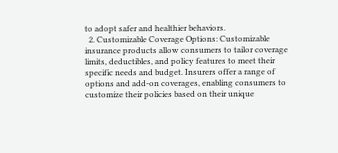to adopt safer and healthier behaviors.
  2. Customizable Coverage Options: Customizable insurance products allow consumers to tailor coverage limits, deductibles, and policy features to meet their specific needs and budget. Insurers offer a range of options and add-on coverages, enabling consumers to customize their policies based on their unique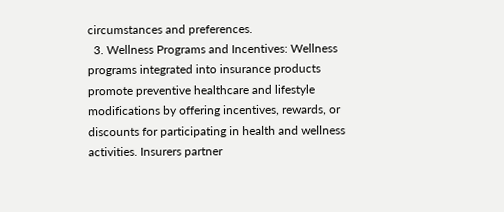circumstances and preferences.
  3. Wellness Programs and Incentives: Wellness programs integrated into insurance products promote preventive healthcare and lifestyle modifications by offering incentives, rewards, or discounts for participating in health and wellness activities. Insurers partner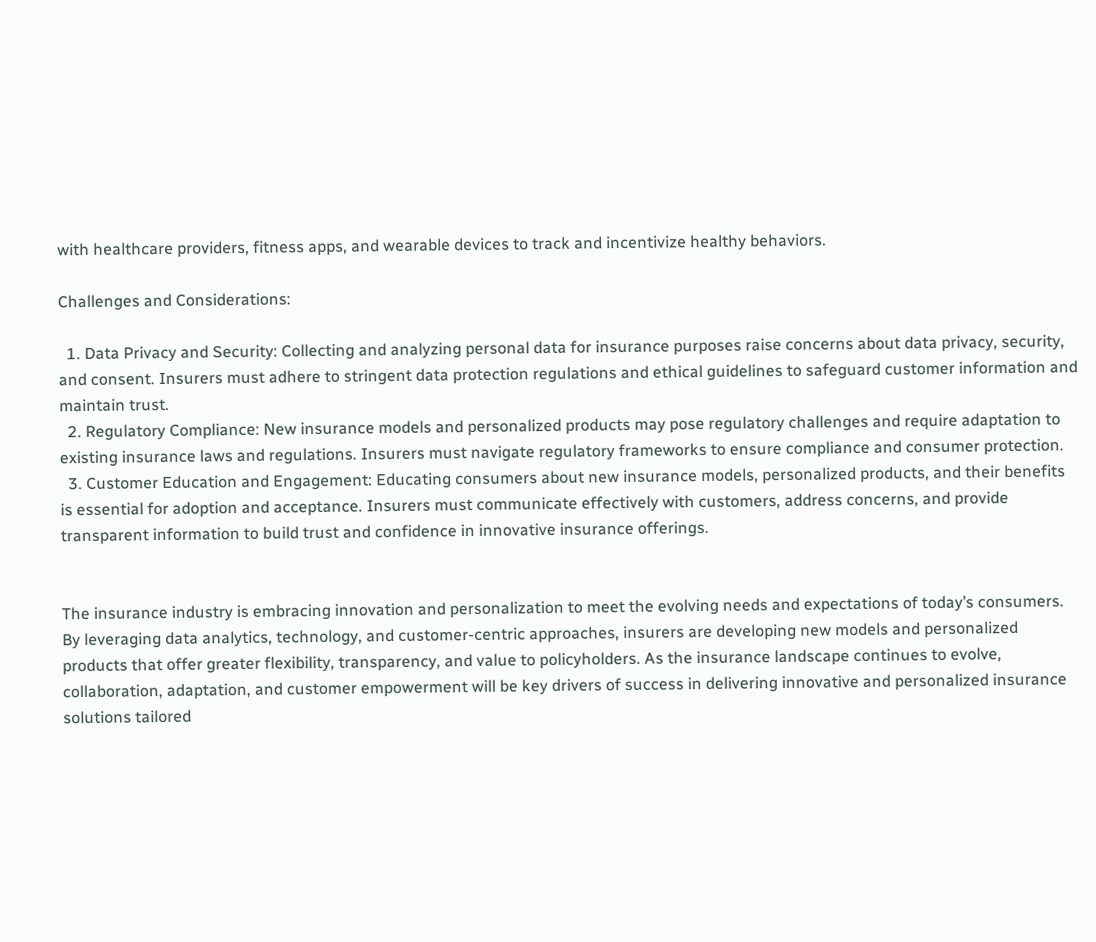with healthcare providers, fitness apps, and wearable devices to track and incentivize healthy behaviors.

Challenges and Considerations:

  1. Data Privacy and Security: Collecting and analyzing personal data for insurance purposes raise concerns about data privacy, security, and consent. Insurers must adhere to stringent data protection regulations and ethical guidelines to safeguard customer information and maintain trust.
  2. Regulatory Compliance: New insurance models and personalized products may pose regulatory challenges and require adaptation to existing insurance laws and regulations. Insurers must navigate regulatory frameworks to ensure compliance and consumer protection.
  3. Customer Education and Engagement: Educating consumers about new insurance models, personalized products, and their benefits is essential for adoption and acceptance. Insurers must communicate effectively with customers, address concerns, and provide transparent information to build trust and confidence in innovative insurance offerings.


The insurance industry is embracing innovation and personalization to meet the evolving needs and expectations of today’s consumers. By leveraging data analytics, technology, and customer-centric approaches, insurers are developing new models and personalized products that offer greater flexibility, transparency, and value to policyholders. As the insurance landscape continues to evolve, collaboration, adaptation, and customer empowerment will be key drivers of success in delivering innovative and personalized insurance solutions tailored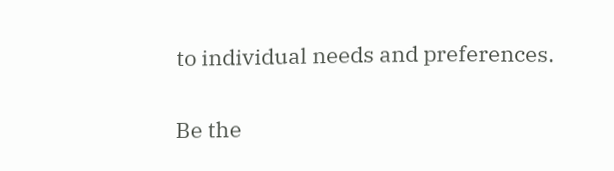to individual needs and preferences.


Be the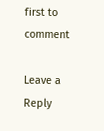first to comment

Leave a Reply